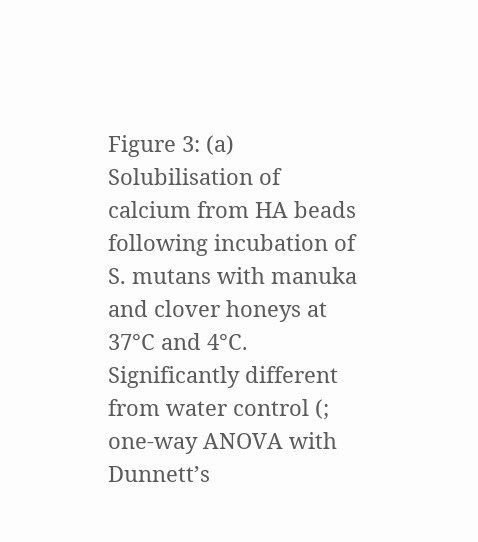Figure 3: (a) Solubilisation of calcium from HA beads following incubation of S. mutans with manuka and clover honeys at 37°C and 4°C. Significantly different from water control (; one-way ANOVA with Dunnett’s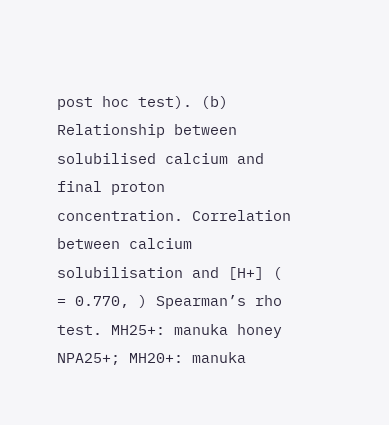post hoc test). (b) Relationship between solubilised calcium and final proton concentration. Correlation between calcium solubilisation and [H+] ( = 0.770, ) Spearman’s rho test. MH25+: manuka honey NPA25+; MH20+: manuka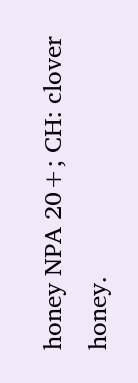honey NPA 20+; CH: clover honey.